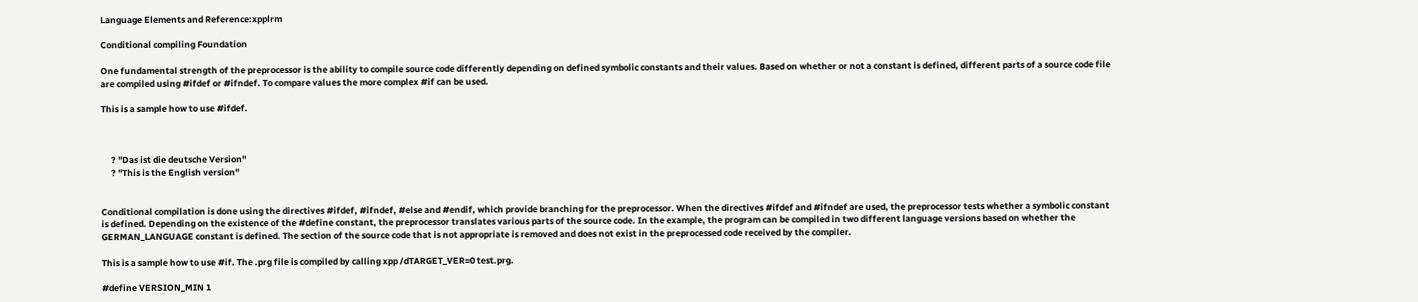Language Elements and Reference:xpplrm

Conditional compiling Foundation

One fundamental strength of the preprocessor is the ability to compile source code differently depending on defined symbolic constants and their values. Based on whether or not a constant is defined, different parts of a source code file are compiled using #ifdef or #ifndef. To compare values the more complex #if can be used.

This is a sample how to use #ifdef.



     ? "Das ist die deutsche Version"
     ? "This is the English version"


Conditional compilation is done using the directives #ifdef, #ifndef, #else and #endif, which provide branching for the preprocessor. When the directives #ifdef and #ifndef are used, the preprocessor tests whether a symbolic constant is defined. Depending on the existence of the #define constant, the preprocessor translates various parts of the source code. In the example, the program can be compiled in two different language versions based on whether the GERMAN_LANGUAGE constant is defined. The section of the source code that is not appropriate is removed and does not exist in the preprocessed code received by the compiler.

This is a sample how to use #if. The .prg file is compiled by calling xpp /dTARGET_VER=0 test.prg.

#define VERSION_MIN 1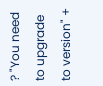? "You need to upgrade to version" +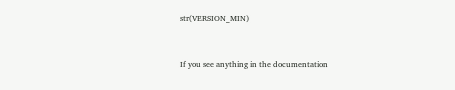str(VERSION_MIN)



If you see anything in the documentation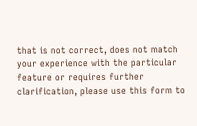that is not correct, does not match your experience with the particular feature or requires further clarification, please use this form to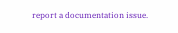report a documentation issue.